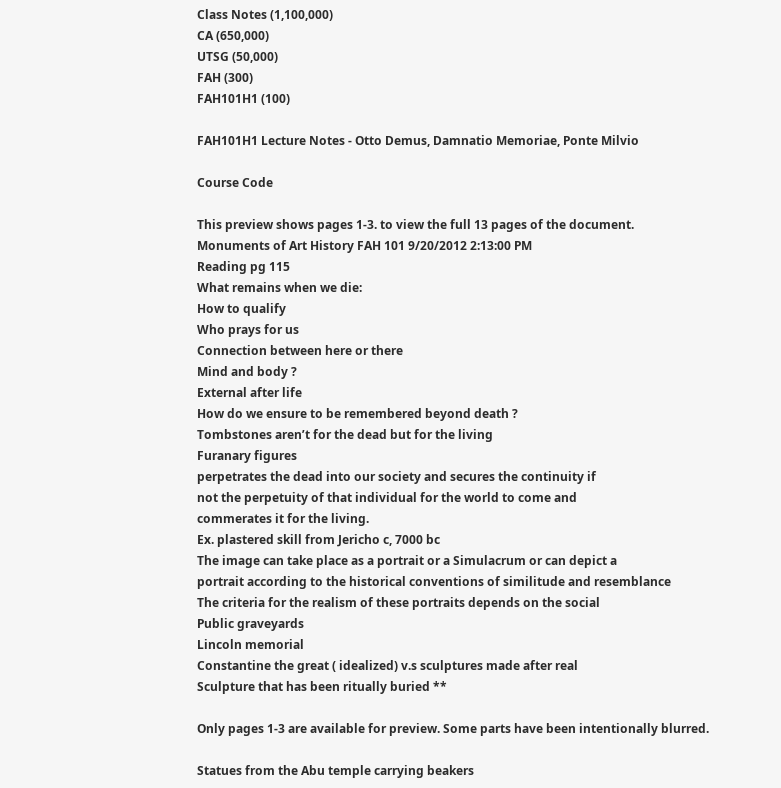Class Notes (1,100,000)
CA (650,000)
UTSG (50,000)
FAH (300)
FAH101H1 (100)

FAH101H1 Lecture Notes - Otto Demus, Damnatio Memoriae, Ponte Milvio

Course Code

This preview shows pages 1-3. to view the full 13 pages of the document.
Monuments of Art History FAH 101 9/20/2012 2:13:00 PM
Reading pg 115
What remains when we die:
How to qualify
Who prays for us
Connection between here or there
Mind and body ?
External after life
How do we ensure to be remembered beyond death ?
Tombstones aren’t for the dead but for the living
Furanary figures
perpetrates the dead into our society and secures the continuity if
not the perpetuity of that individual for the world to come and
commerates it for the living.
Ex. plastered skill from Jericho c, 7000 bc
The image can take place as a portrait or a Simulacrum or can depict a
portrait according to the historical conventions of similitude and resemblance
The criteria for the realism of these portraits depends on the social
Public graveyards
Lincoln memorial
Constantine the great ( idealized) v.s sculptures made after real
Sculpture that has been ritually buried **

Only pages 1-3 are available for preview. Some parts have been intentionally blurred.

Statues from the Abu temple carrying beakers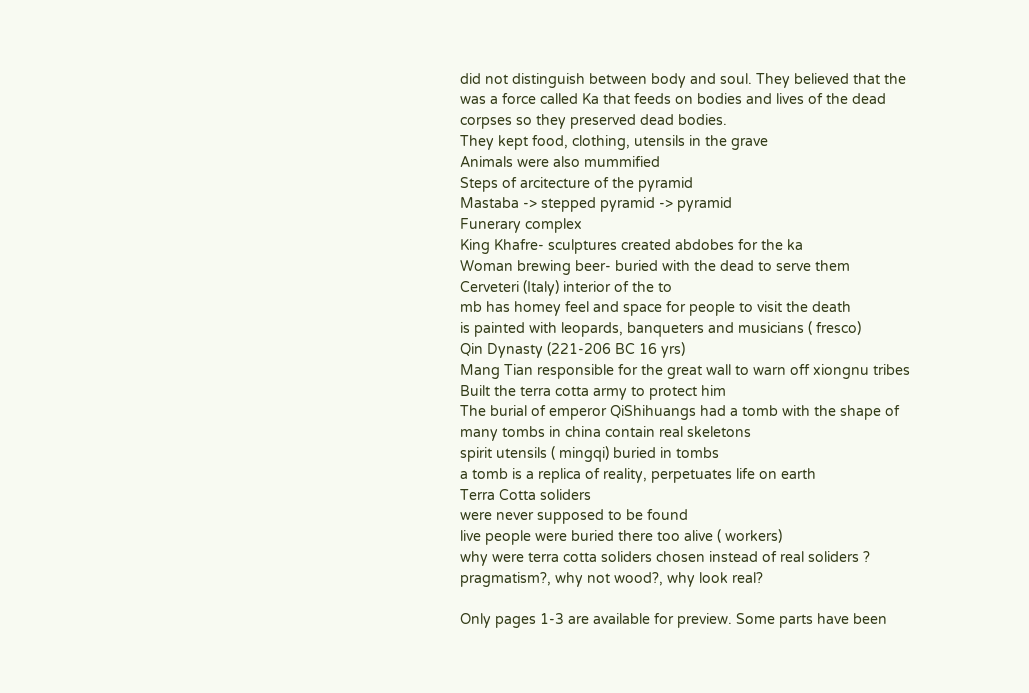did not distinguish between body and soul. They believed that the
was a force called Ka that feeds on bodies and lives of the dead
corpses so they preserved dead bodies.
They kept food, clothing, utensils in the grave
Animals were also mummified
Steps of arcitecture of the pyramid
Mastaba -> stepped pyramid -> pyramid
Funerary complex
King Khafre- sculptures created abdobes for the ka
Woman brewing beer- buried with the dead to serve them
Cerveteri (Italy) interior of the to
mb has homey feel and space for people to visit the death
is painted with leopards, banqueters and musicians ( fresco)
Qin Dynasty (221-206 BC 16 yrs)
Mang Tian responsible for the great wall to warn off xiongnu tribes
Built the terra cotta army to protect him
The burial of emperor QiShihuangs had a tomb with the shape of
many tombs in china contain real skeletons
spirit utensils ( mingqi) buried in tombs
a tomb is a replica of reality, perpetuates life on earth
Terra Cotta soliders
were never supposed to be found
live people were buried there too alive ( workers)
why were terra cotta soliders chosen instead of real soliders ?
pragmatism?, why not wood?, why look real?

Only pages 1-3 are available for preview. Some parts have been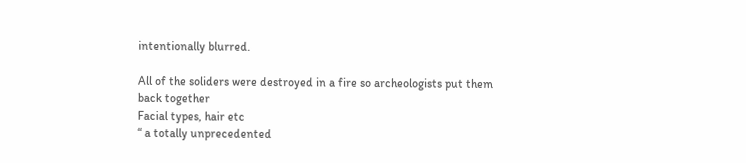intentionally blurred.

All of the soliders were destroyed in a fire so archeologists put them
back together
Facial types, hair etc
“ a totally unprecedented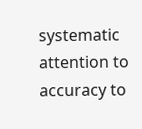systematic attention to accuracy to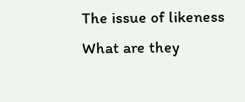The issue of likeness
What are they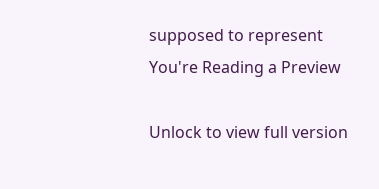supposed to represent
You're Reading a Preview

Unlock to view full version